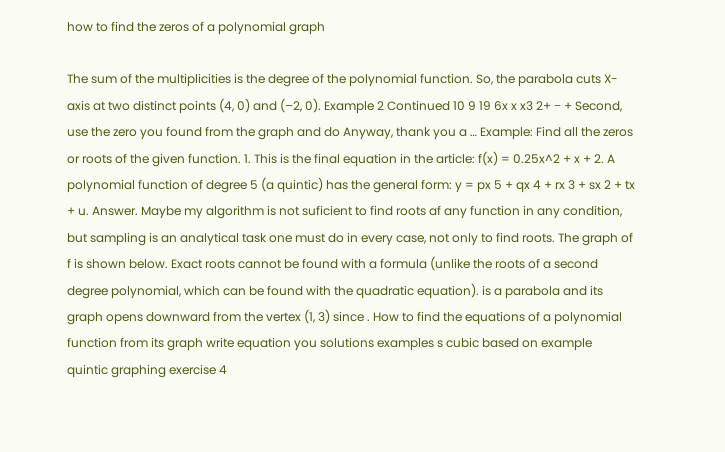how to find the zeros of a polynomial graph

The sum of the multiplicities is the degree of the polynomial function. So, the parabola cuts X-axis at two distinct points (4, 0) and (–2, 0). Example 2 Continued 10 9 19 6x x x3 2+ − + Second, use the zero you found from the graph and do Anyway, thank you a … Example: Find all the zeros or roots of the given function. 1. This is the final equation in the article: f(x) = 0.25x^2 + x + 2. A polynomial function of degree 5 (a quintic) has the general form: y = px 5 + qx 4 + rx 3 + sx 2 + tx + u. Answer. Maybe my algorithm is not suficient to find roots af any function in any condition, but sampling is an analytical task one must do in every case, not only to find roots. The graph of f is shown below. Exact roots cannot be found with a formula (unlike the roots of a second degree polynomial, which can be found with the quadratic equation). is a parabola and its graph opens downward from the vertex (1, 3) since . How to find the equations of a polynomial function from its graph write equation you solutions examples s cubic based on example quintic graphing exercise 4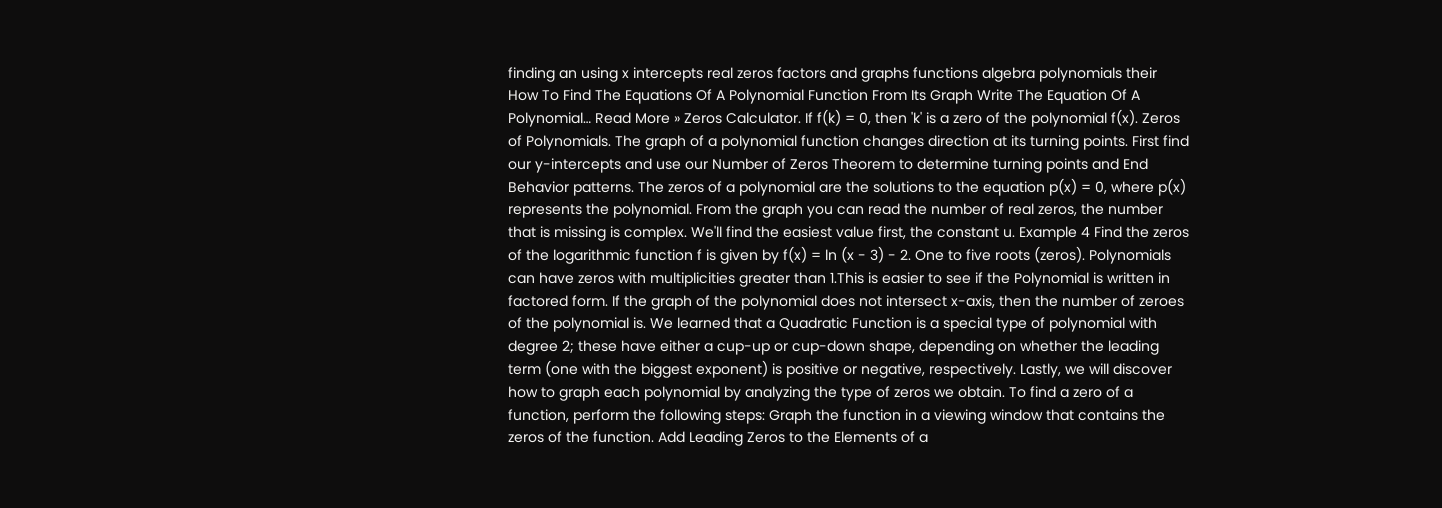finding an using x intercepts real zeros factors and graphs functions algebra polynomials their How To Find The Equations Of A Polynomial Function From Its Graph Write The Equation Of A Polynomial… Read More » Zeros Calculator. If f(k) = 0, then 'k' is a zero of the polynomial f(x). Zeros of Polynomials. The graph of a polynomial function changes direction at its turning points. First find our y-intercepts and use our Number of Zeros Theorem to determine turning points and End Behavior patterns. The zeros of a polynomial are the solutions to the equation p(x) = 0, where p(x) represents the polynomial. From the graph you can read the number of real zeros, the number that is missing is complex. We'll find the easiest value first, the constant u. Example 4 Find the zeros of the logarithmic function f is given by f(x) = ln (x - 3) - 2. One to five roots (zeros). Polynomials can have zeros with multiplicities greater than 1.This is easier to see if the Polynomial is written in factored form. If the graph of the polynomial does not intersect x-axis, then the number of zeroes of the polynomial is. We learned that a Quadratic Function is a special type of polynomial with degree 2; these have either a cup-up or cup-down shape, depending on whether the leading term (one with the biggest exponent) is positive or negative, respectively. Lastly, we will discover how to graph each polynomial by analyzing the type of zeros we obtain. To find a zero of a function, perform the following steps: Graph the function in a viewing window that contains the zeros of the function. Add Leading Zeros to the Elements of a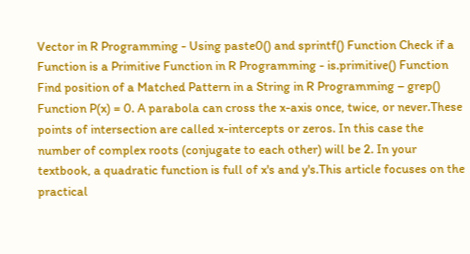Vector in R Programming - Using paste0() and sprintf() Function Check if a Function is a Primitive Function in R Programming - is.primitive() Function Find position of a Matched Pattern in a String in R Programming – grep() Function P(x) = 0. A parabola can cross the x-axis once, twice, or never.These points of intersection are called x-intercepts or zeros. In this case the number of complex roots (conjugate to each other) will be 2. In your textbook, a quadratic function is full of x's and y's.This article focuses on the practical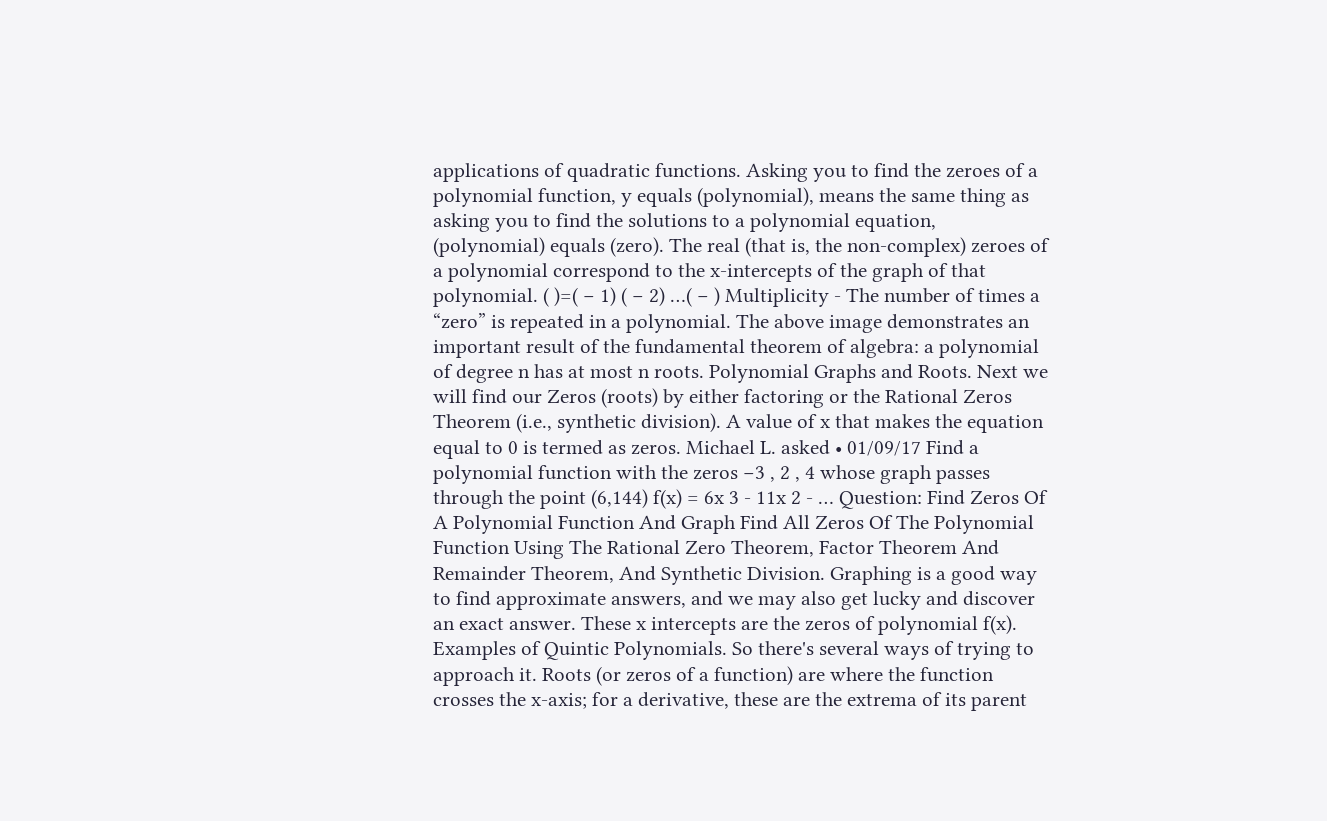applications of quadratic functions. Asking you to find the zeroes of a polynomial function, y equals (polynomial), means the same thing as asking you to find the solutions to a polynomial equation, (polynomial) equals (zero). The real (that is, the non-complex) zeroes of a polynomial correspond to the x-intercepts of the graph of that polynomial. ( )=( − 1) ( − 2) …( − ) Multiplicity - The number of times a “zero” is repeated in a polynomial. The above image demonstrates an important result of the fundamental theorem of algebra: a polynomial of degree n has at most n roots. Polynomial Graphs and Roots. Next we will find our Zeros (roots) by either factoring or the Rational Zeros Theorem (i.e., synthetic division). A value of x that makes the equation equal to 0 is termed as zeros. Michael L. asked • 01/09/17 Find a polynomial function with the zeros −3 , 2 , 4 whose graph passes through the point (6,144) f(x) = 6x 3 - 11x 2 - … Question: Find Zeros Of A Polynomial Function And Graph Find All Zeros Of The Polynomial Function Using The Rational Zero Theorem, Factor Theorem And Remainder Theorem, And Synthetic Division. Graphing is a good way to find approximate answers, and we may also get lucky and discover an exact answer. These x intercepts are the zeros of polynomial f(x). Examples of Quintic Polynomials. So there's several ways of trying to approach it. Roots (or zeros of a function) are where the function crosses the x-axis; for a derivative, these are the extrema of its parent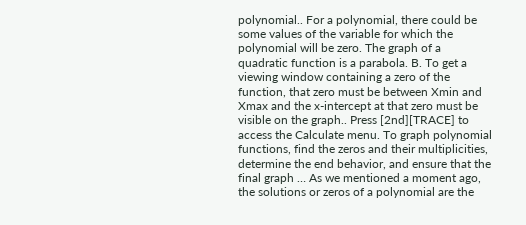polynomial.. For a polynomial, there could be some values of the variable for which the polynomial will be zero. The graph of a quadratic function is a parabola. B. To get a viewing window containing a zero of the function, that zero must be between Xmin and Xmax and the x-intercept at that zero must be visible on the graph.. Press [2nd][TRACE] to access the Calculate menu. To graph polynomial functions, find the zeros and their multiplicities, determine the end behavior, and ensure that the final graph … As we mentioned a moment ago, the solutions or zeros of a polynomial are the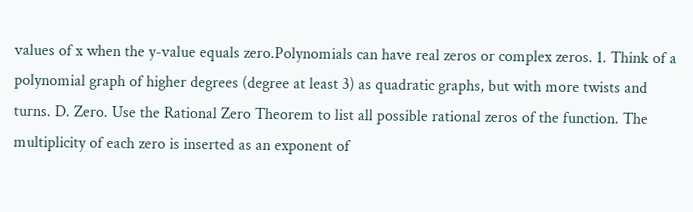values of x when the y-value equals zero.Polynomials can have real zeros or complex zeros. 1. Think of a polynomial graph of higher degrees (degree at least 3) as quadratic graphs, but with more twists and turns. D. Zero. Use the Rational Zero Theorem to list all possible rational zeros of the function. The multiplicity of each zero is inserted as an exponent of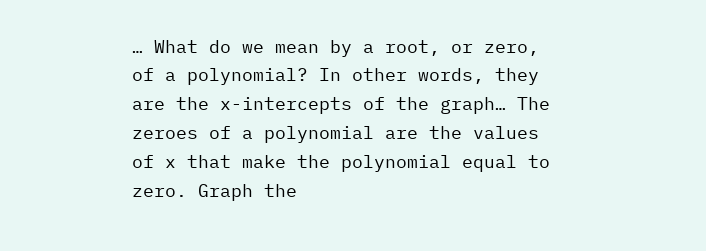… What do we mean by a root, or zero, of a polynomial? In other words, they are the x-intercepts of the graph… The zeroes of a polynomial are the values of x that make the polynomial equal to zero. Graph the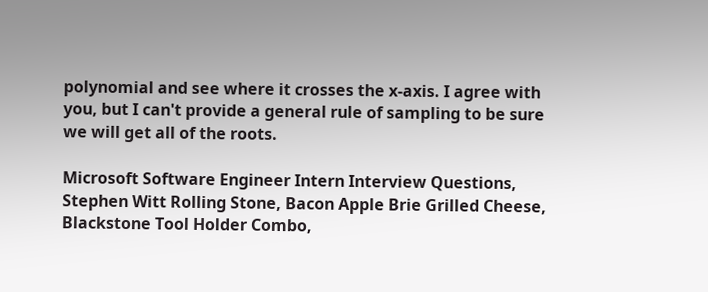polynomial and see where it crosses the x-axis. I agree with you, but I can't provide a general rule of sampling to be sure we will get all of the roots.

Microsoft Software Engineer Intern Interview Questions, Stephen Witt Rolling Stone, Bacon Apple Brie Grilled Cheese, Blackstone Tool Holder Combo,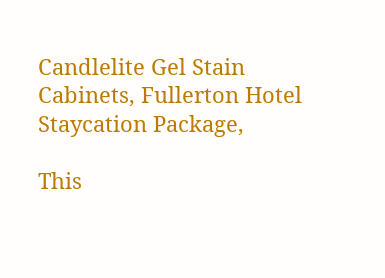Candlelite Gel Stain Cabinets, Fullerton Hotel Staycation Package,

This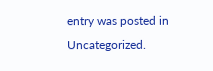entry was posted in Uncategorized.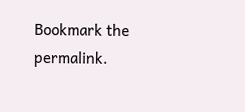Bookmark the permalink.